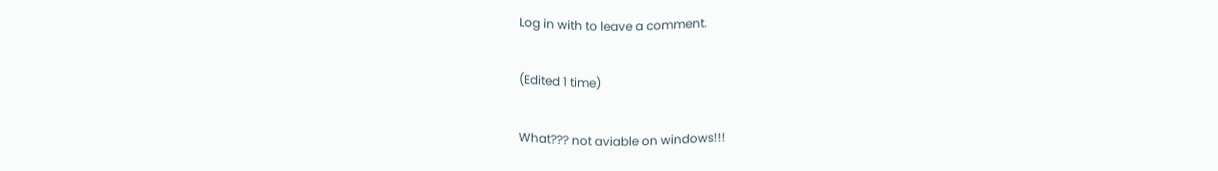Log in with to leave a comment.

(Edited 1 time)

What??? not aviable on windows!!!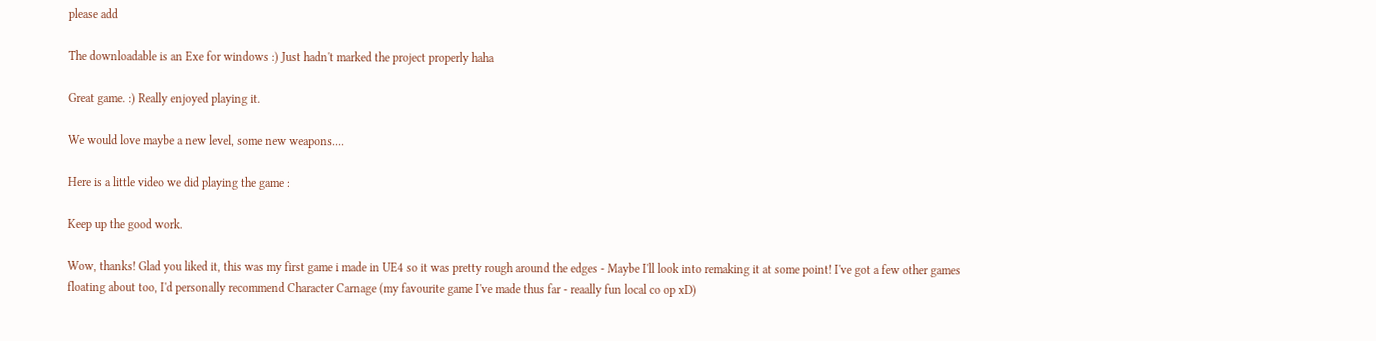please add

The downloadable is an Exe for windows :) Just hadn't marked the project properly haha

Great game. :) Really enjoyed playing it.

We would love maybe a new level, some new weapons....

Here is a little video we did playing the game :

Keep up the good work.

Wow, thanks! Glad you liked it, this was my first game i made in UE4 so it was pretty rough around the edges - Maybe I'll look into remaking it at some point! I've got a few other games floating about too, I'd personally recommend Character Carnage (my favourite game I've made thus far - reaally fun local co op xD)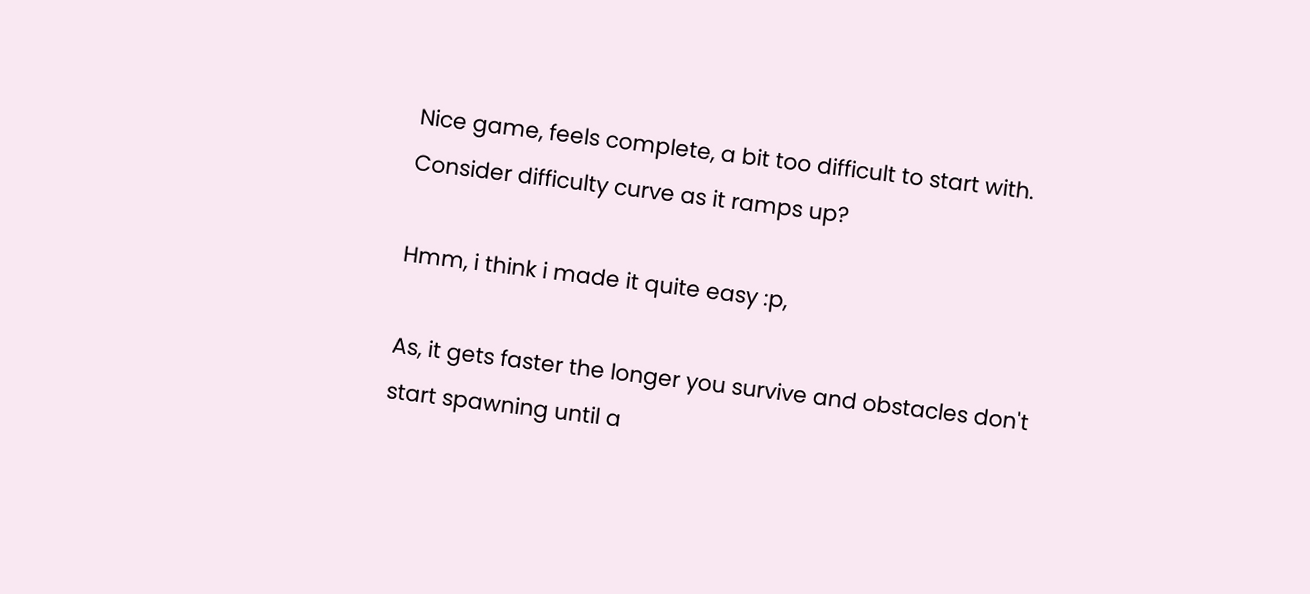Nice game, feels complete, a bit too difficult to start with. Consider difficulty curve as it ramps up?

Hmm, i think i made it quite easy :p,

As, it gets faster the longer you survive and obstacles don't start spawning until a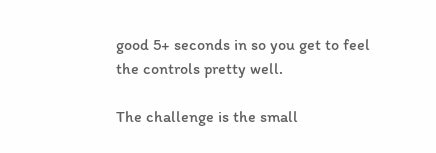good 5+ seconds in so you get to feel the controls pretty well.

The challenge is the small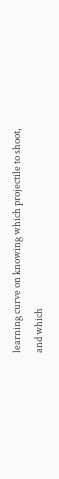learning curve on knowing which projectile to shoot, and which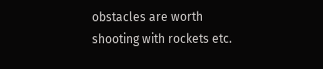obstacles are worth shooting with rockets etc.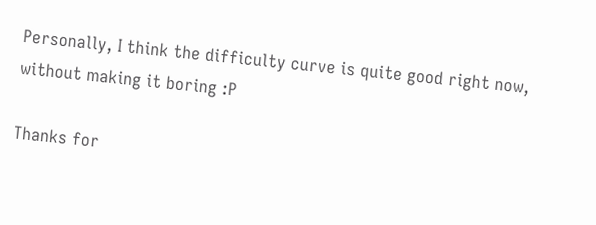Personally, I think the difficulty curve is quite good right now, without making it boring :P

Thanks for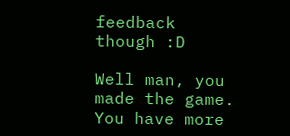feedback though :D

Well man, you made the game. You have more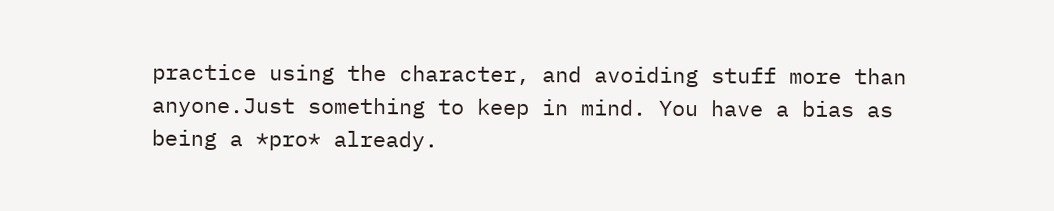practice using the character, and avoiding stuff more than anyone.Just something to keep in mind. You have a bias as being a *pro* already.